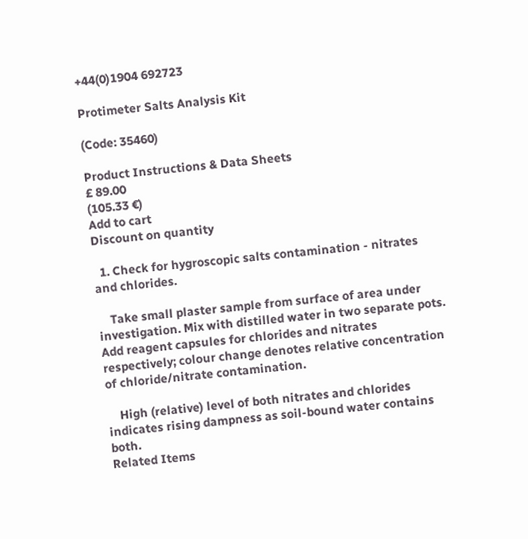+44(0)1904 692723

Protimeter Salts Analysis Kit

(Code: 35460)

Product Instructions & Data Sheets
£ 89.00
(105.33 €)
Add to cart
Discount on quantity

  1. Check for hygroscopic salts contamination - nitrates and chlorides.

    Take small plaster sample from surface of area under investigation. Mix with distilled water in two separate pots. Add reagent capsules for chlorides and nitrates respectively; colour change denotes relative concentration of chloride/nitrate contamination.

    High (relative) level of both nitrates and chlorides indicates rising dampness as soil-bound water contains both.
Related Items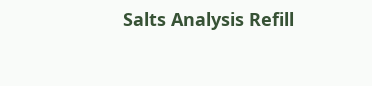Salts Analysis Refill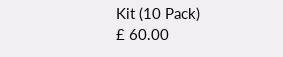Kit (10 Pack)
£ 60.00